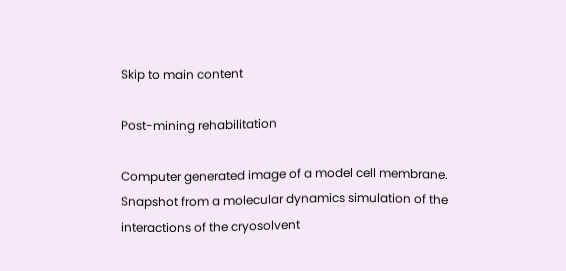Skip to main content

Post-mining rehabilitation

Computer generated image of a model cell membrane.
Snapshot from a molecular dynamics simulation of the interactions of the cryosolvent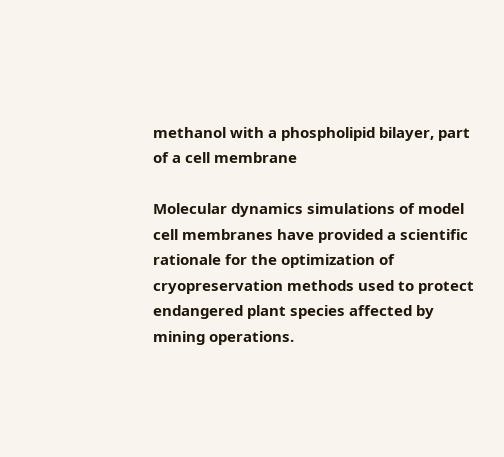methanol with a phospholipid bilayer, part of a cell membrane

Molecular dynamics simulations of model cell membranes have provided a scientific rationale for the optimization of cryopreservation methods used to protect endangered plant species affected by mining operations.